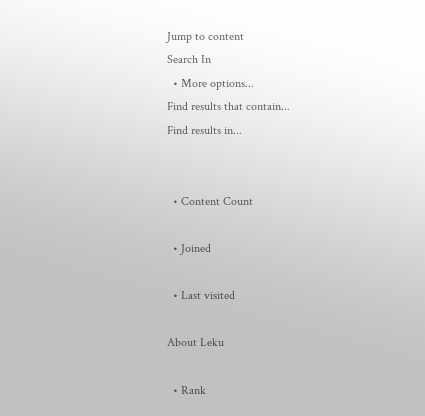Jump to content
Search In
  • More options...
Find results that contain...
Find results in...


  • Content Count

  • Joined

  • Last visited

About Leku

  • Rank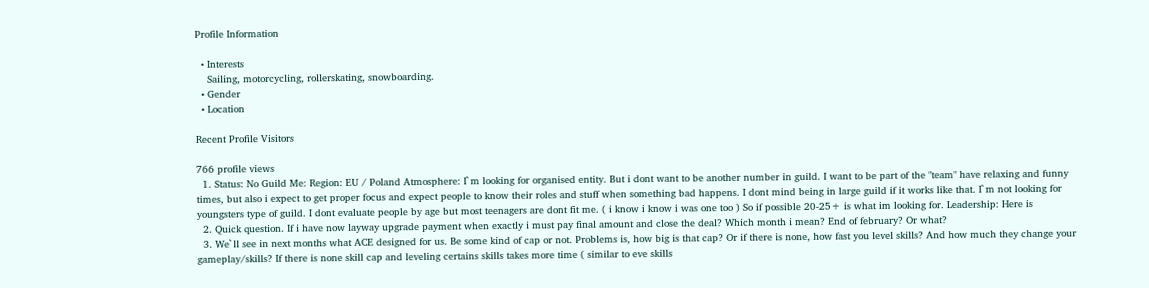Profile Information

  • Interests
    Sailing, motorcycling, rollerskating, snowboarding.
  • Gender
  • Location

Recent Profile Visitors

766 profile views
  1. Status: No Guild Me: Region: EU / Poland Atmosphere: I`m looking for organised entity. But i dont want to be another number in guild. I want to be part of the "team" have relaxing and funny times, but also i expect to get proper focus and expect people to know their roles and stuff when something bad happens. I dont mind being in large guild if it works like that. I`m not looking for youngsters type of guild. I dont evaluate people by age but most teenagers are dont fit me. ( i know i know i was one too ) So if possible 20-25+ is what im looking for. Leadership: Here is
  2. Quick question. If i have now layway upgrade payment when exactly i must pay final amount and close the deal? Which month i mean? End of february? Or what?
  3. We`ll see in next months what ACE designed for us. Be some kind of cap or not. Problems is, how big is that cap? Or if there is none, how fast you level skills? And how much they change your gameplay/skills? If there is none skill cap and leveling certains skills takes more time ( similar to eve skills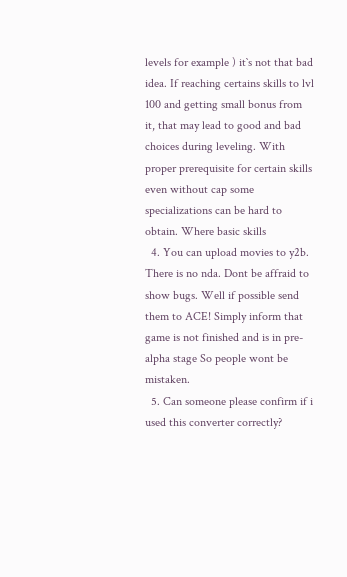levels for example ) it`s not that bad idea. If reaching certains skills to lvl 100 and getting small bonus from it, that may lead to good and bad choices during leveling. With proper prerequisite for certain skills even without cap some specializations can be hard to obtain. Where basic skills
  4. You can upload movies to y2b. There is no nda. Dont be affraid to show bugs. Well if possible send them to ACE! Simply inform that game is not finished and is in pre-alpha stage So people wont be mistaken.
  5. Can someone please confirm if i used this converter correctly?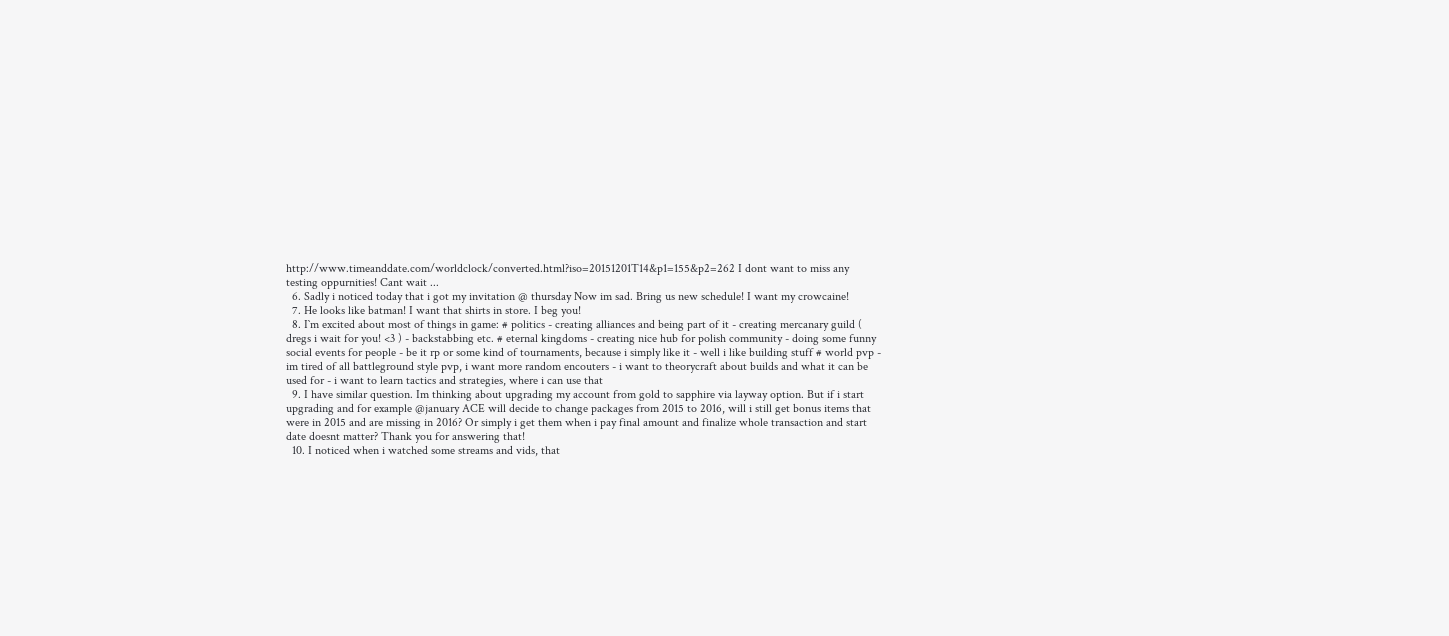http://www.timeanddate.com/worldclock/converted.html?iso=20151201T14&p1=155&p2=262 I dont want to miss any testing oppurnities! Cant wait ...
  6. Sadly i noticed today that i got my invitation @ thursday Now im sad. Bring us new schedule! I want my crowcaine!
  7. He looks like batman! I want that shirts in store. I beg you!
  8. I`m excited about most of things in game: # politics - creating alliances and being part of it - creating mercanary guild ( dregs i wait for you! <3 ) - backstabbing etc. # eternal kingdoms - creating nice hub for polish community - doing some funny social events for people - be it rp or some kind of tournaments, because i simply like it - well i like building stuff # world pvp - im tired of all battleground style pvp, i want more random encouters - i want to theorycraft about builds and what it can be used for - i want to learn tactics and strategies, where i can use that
  9. I have similar question. Im thinking about upgrading my account from gold to sapphire via layway option. But if i start upgrading and for example @january ACE will decide to change packages from 2015 to 2016, will i still get bonus items that were in 2015 and are missing in 2016? Or simply i get them when i pay final amount and finalize whole transaction and start date doesnt matter? Thank you for answering that!
  10. I noticed when i watched some streams and vids, that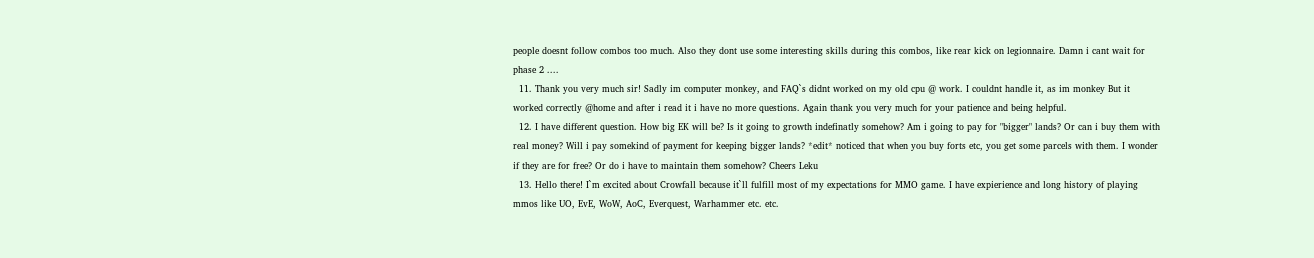people doesnt follow combos too much. Also they dont use some interesting skills during this combos, like rear kick on legionnaire. Damn i cant wait for phase 2 ....
  11. Thank you very much sir! Sadly im computer monkey, and FAQ`s didnt worked on my old cpu @ work. I couldnt handle it, as im monkey But it worked correctly @home and after i read it i have no more questions. Again thank you very much for your patience and being helpful.
  12. I have different question. How big EK will be? Is it going to growth indefinatly somehow? Am i going to pay for "bigger" lands? Or can i buy them with real money? Will i pay somekind of payment for keeping bigger lands? *edit* noticed that when you buy forts etc, you get some parcels with them. I wonder if they are for free? Or do i have to maintain them somehow? Cheers Leku
  13. Hello there! I`m excited about Crowfall because it`ll fulfill most of my expectations for MMO game. I have expierience and long history of playing mmos like UO, EvE, WoW, AoC, Everquest, Warhammer etc. etc.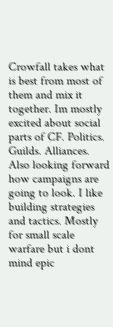Crowfall takes what is best from most of them and mix it together. Im mostly excited about social parts of CF. Politics. Guilds. Alliances. Also looking forward how campaigns are going to look. I like building strategies and tactics. Mostly for small scale warfare but i dont mind epic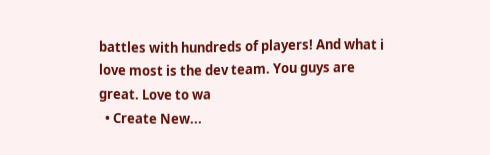battles with hundreds of players! And what i love most is the dev team. You guys are great. Love to wa
  • Create New...